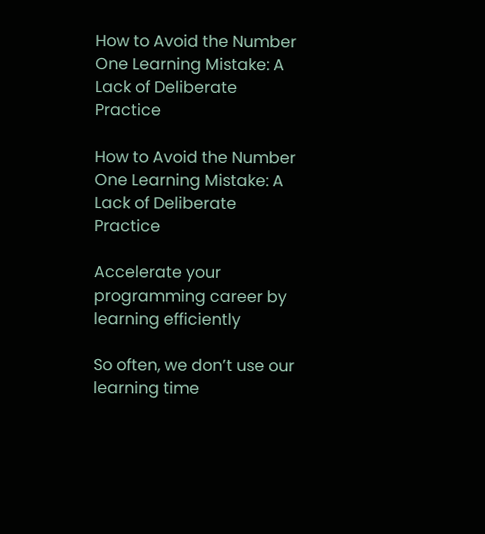How to Avoid the Number One Learning Mistake: A Lack of Deliberate Practice

How to Avoid the Number One Learning Mistake: A Lack of Deliberate Practice

Accelerate your programming career by learning efficiently

So often, we don’t use our learning time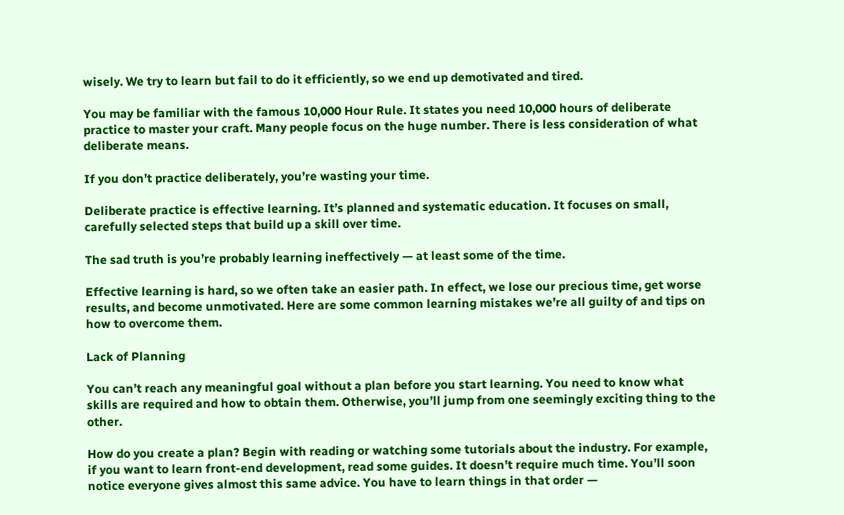wisely. We try to learn but fail to do it efficiently, so we end up demotivated and tired.

You may be familiar with the famous 10,000 Hour Rule. It states you need 10,000 hours of deliberate practice to master your craft. Many people focus on the huge number. There is less consideration of what deliberate means.

If you don’t practice deliberately, you’re wasting your time.

Deliberate practice is effective learning. It’s planned and systematic education. It focuses on small, carefully selected steps that build up a skill over time.

The sad truth is you’re probably learning ineffectively — at least some of the time.

Effective learning is hard, so we often take an easier path. In effect, we lose our precious time, get worse results, and become unmotivated. Here are some common learning mistakes we’re all guilty of and tips on how to overcome them.

Lack of Planning

You can’t reach any meaningful goal without a plan before you start learning. You need to know what skills are required and how to obtain them. Otherwise, you’ll jump from one seemingly exciting thing to the other.

How do you create a plan? Begin with reading or watching some tutorials about the industry. For example, if you want to learn front-end development, read some guides. It doesn’t require much time. You’ll soon notice everyone gives almost this same advice. You have to learn things in that order —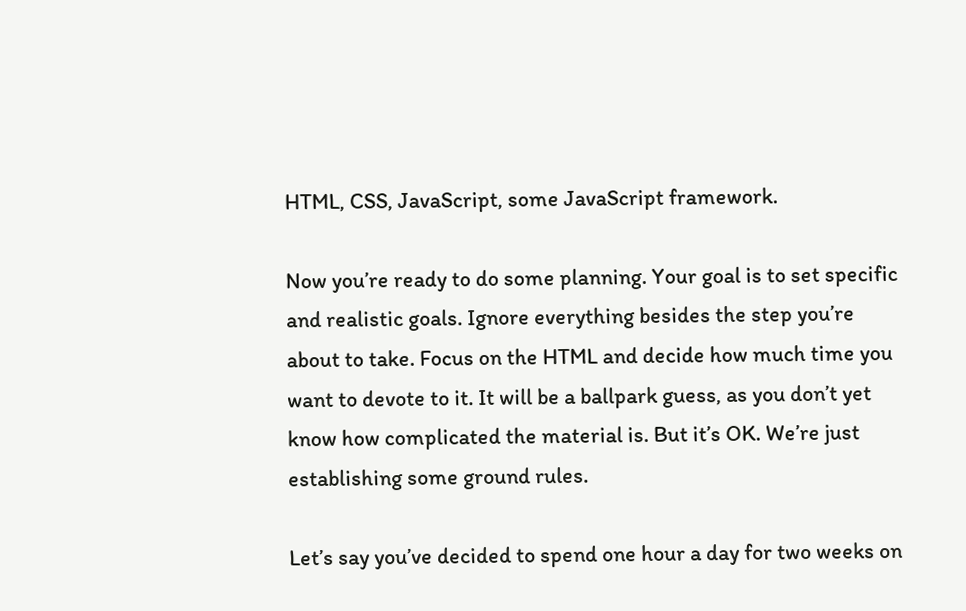HTML, CSS, JavaScript, some JavaScript framework.

Now you’re ready to do some planning. Your goal is to set specific and realistic goals. Ignore everything besides the step you’re about to take. Focus on the HTML and decide how much time you want to devote to it. It will be a ballpark guess, as you don’t yet know how complicated the material is. But it’s OK. We’re just establishing some ground rules.

Let’s say you’ve decided to spend one hour a day for two weeks on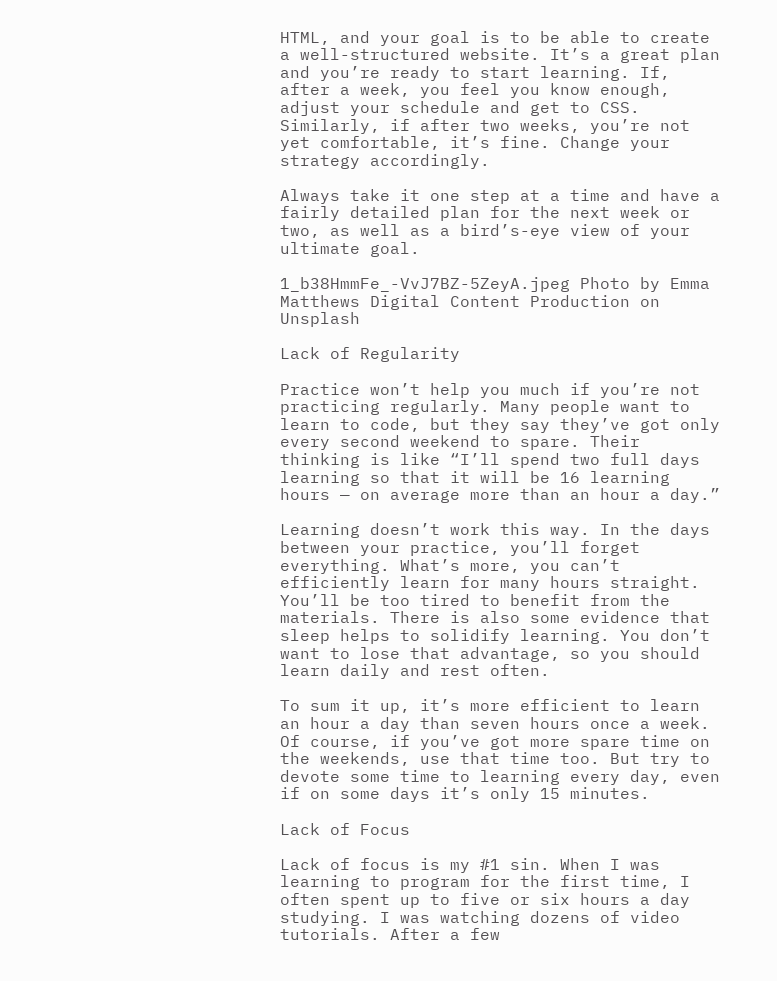HTML, and your goal is to be able to create a well-structured website. It’s a great plan and you’re ready to start learning. If, after a week, you feel you know enough, adjust your schedule and get to CSS. Similarly, if after two weeks, you’re not yet comfortable, it’s fine. Change your strategy accordingly.

Always take it one step at a time and have a fairly detailed plan for the next week or two, as well as a bird’s-eye view of your ultimate goal.

1_b38HmmFe_-VvJ7BZ-5ZeyA.jpeg Photo by Emma Matthews Digital Content Production on Unsplash

Lack of Regularity

Practice won’t help you much if you’re not practicing regularly. Many people want to learn to code, but they say they’ve got only every second weekend to spare. Their thinking is like “I’ll spend two full days learning so that it will be 16 learning hours — on average more than an hour a day.”

Learning doesn’t work this way. In the days between your practice, you’ll forget everything. What’s more, you can’t efficiently learn for many hours straight. You’ll be too tired to benefit from the materials. There is also some evidence that sleep helps to solidify learning. You don’t want to lose that advantage, so you should learn daily and rest often.

To sum it up, it’s more efficient to learn an hour a day than seven hours once a week. Of course, if you’ve got more spare time on the weekends, use that time too. But try to devote some time to learning every day, even if on some days it’s only 15 minutes.

Lack of Focus

Lack of focus is my #1 sin. When I was learning to program for the first time, I often spent up to five or six hours a day studying. I was watching dozens of video tutorials. After a few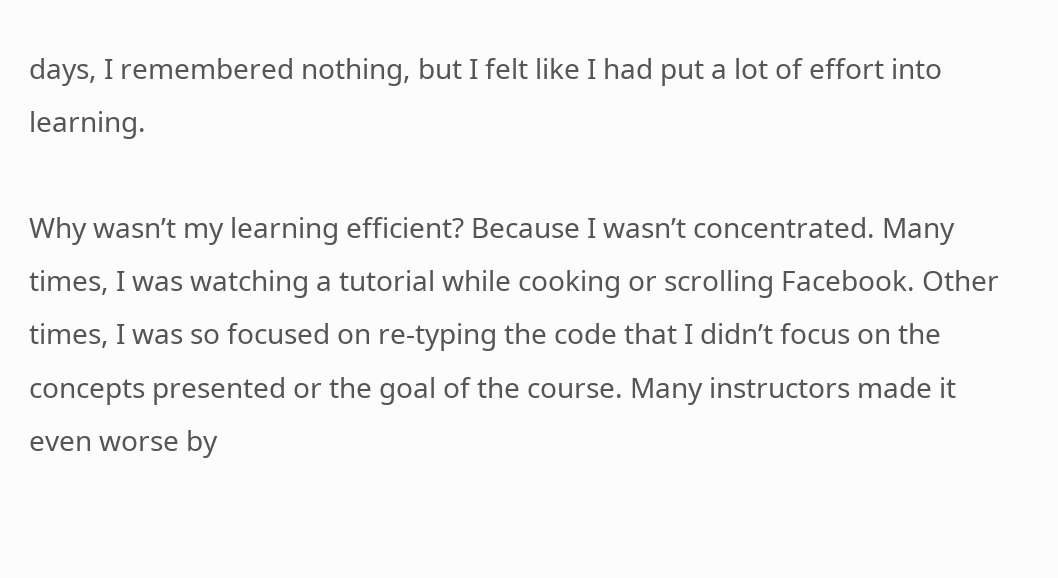days, I remembered nothing, but I felt like I had put a lot of effort into learning.

Why wasn’t my learning efficient? Because I wasn’t concentrated. Many times, I was watching a tutorial while cooking or scrolling Facebook. Other times, I was so focused on re-typing the code that I didn’t focus on the concepts presented or the goal of the course. Many instructors made it even worse by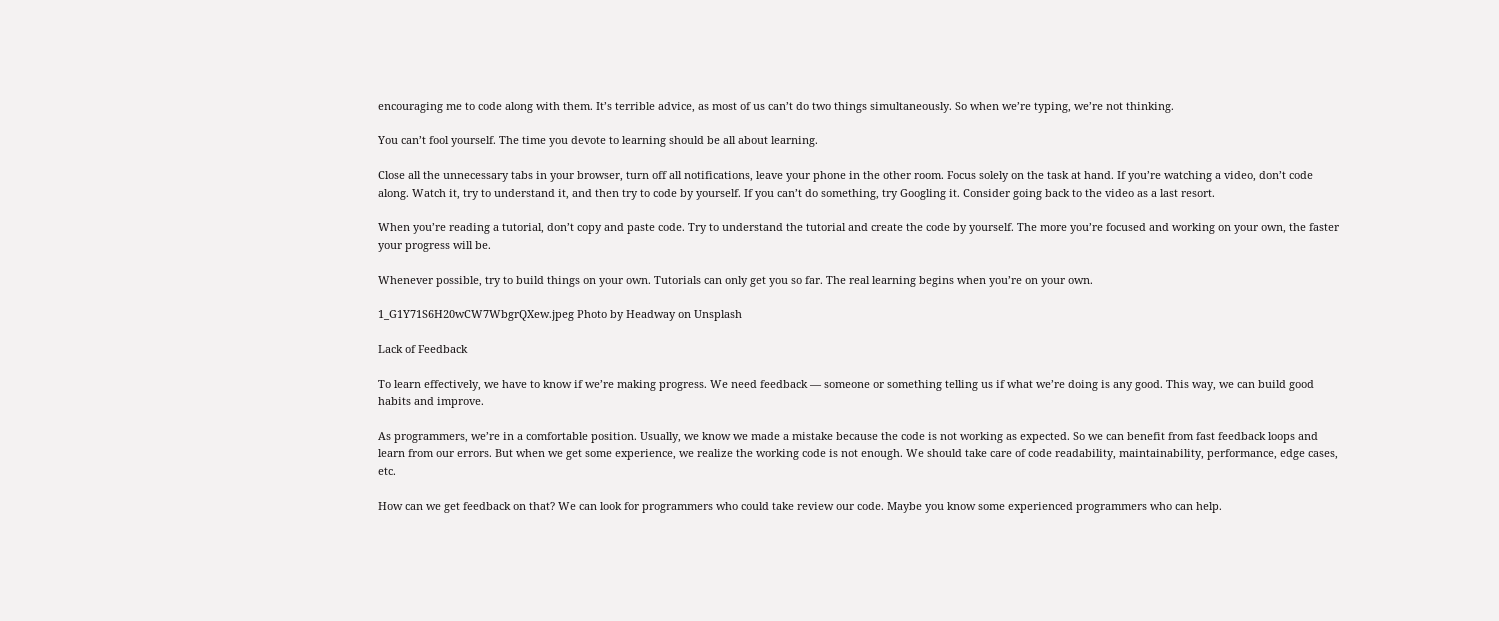encouraging me to code along with them. It’s terrible advice, as most of us can’t do two things simultaneously. So when we’re typing, we’re not thinking.

You can’t fool yourself. The time you devote to learning should be all about learning.

Close all the unnecessary tabs in your browser, turn off all notifications, leave your phone in the other room. Focus solely on the task at hand. If you’re watching a video, don’t code along. Watch it, try to understand it, and then try to code by yourself. If you can’t do something, try Googling it. Consider going back to the video as a last resort.

When you’re reading a tutorial, don’t copy and paste code. Try to understand the tutorial and create the code by yourself. The more you’re focused and working on your own, the faster your progress will be.

Whenever possible, try to build things on your own. Tutorials can only get you so far. The real learning begins when you’re on your own.

1_G1Y71S6H20wCW7WbgrQXew.jpeg Photo by Headway on Unsplash

Lack of Feedback

To learn effectively, we have to know if we’re making progress. We need feedback — someone or something telling us if what we’re doing is any good. This way, we can build good habits and improve.

As programmers, we’re in a comfortable position. Usually, we know we made a mistake because the code is not working as expected. So we can benefit from fast feedback loops and learn from our errors. But when we get some experience, we realize the working code is not enough. We should take care of code readability, maintainability, performance, edge cases, etc.

How can we get feedback on that? We can look for programmers who could take review our code. Maybe you know some experienced programmers who can help.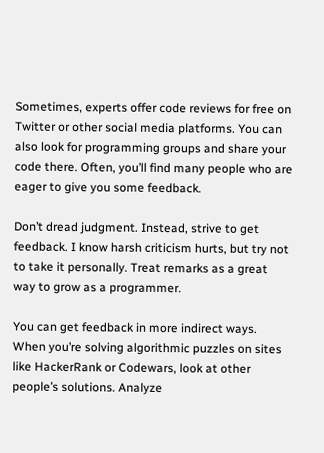Sometimes, experts offer code reviews for free on Twitter or other social media platforms. You can also look for programming groups and share your code there. Often, you’ll find many people who are eager to give you some feedback.

Don’t dread judgment. Instead, strive to get feedback. I know harsh criticism hurts, but try not to take it personally. Treat remarks as a great way to grow as a programmer.

You can get feedback in more indirect ways. When you’re solving algorithmic puzzles on sites like HackerRank or Codewars, look at other people’s solutions. Analyze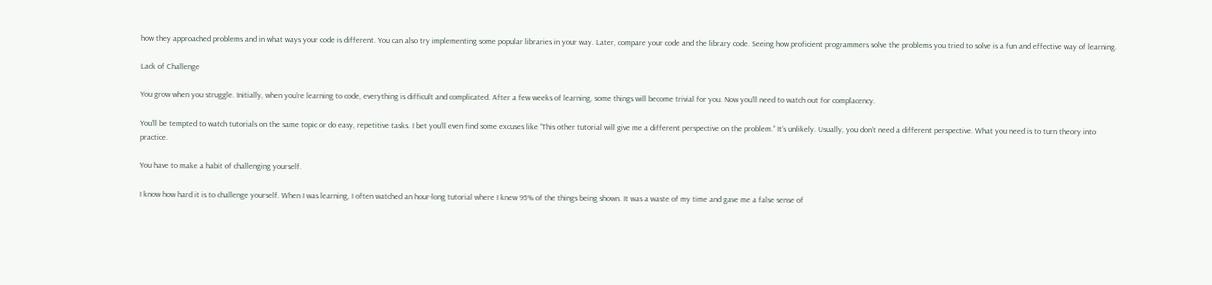how they approached problems and in what ways your code is different. You can also try implementing some popular libraries in your way. Later, compare your code and the library code. Seeing how proficient programmers solve the problems you tried to solve is a fun and effective way of learning.

Lack of Challenge

You grow when you struggle. Initially, when you’re learning to code, everything is difficult and complicated. After a few weeks of learning, some things will become trivial for you. Now you’ll need to watch out for complacency.

You’ll be tempted to watch tutorials on the same topic or do easy, repetitive tasks. I bet you’ll even find some excuses like “This other tutorial will give me a different perspective on the problem.” It’s unlikely. Usually, you don’t need a different perspective. What you need is to turn theory into practice.

You have to make a habit of challenging yourself.

I know how hard it is to challenge yourself. When I was learning, I often watched an hour-long tutorial where I knew 95% of the things being shown. It was a waste of my time and gave me a false sense of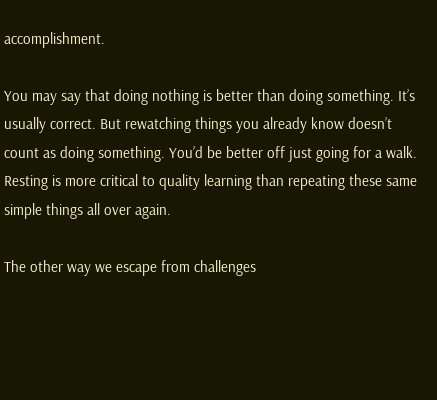accomplishment.

You may say that doing nothing is better than doing something. It’s usually correct. But rewatching things you already know doesn’t count as doing something. You’d be better off just going for a walk. Resting is more critical to quality learning than repeating these same simple things all over again.

The other way we escape from challenges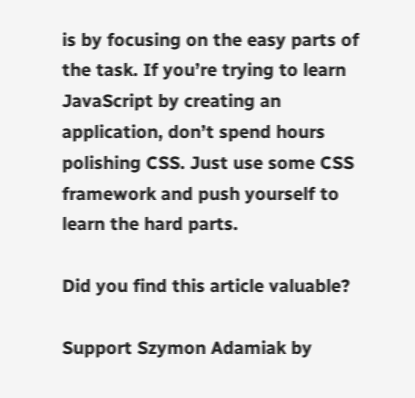is by focusing on the easy parts of the task. If you’re trying to learn JavaScript by creating an application, don’t spend hours polishing CSS. Just use some CSS framework and push yourself to learn the hard parts.

Did you find this article valuable?

Support Szymon Adamiak by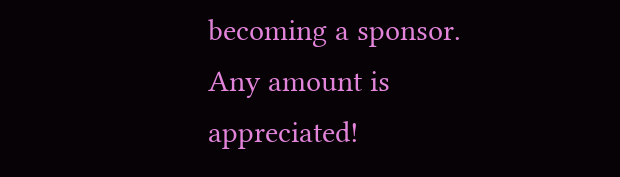becoming a sponsor. Any amount is appreciated!